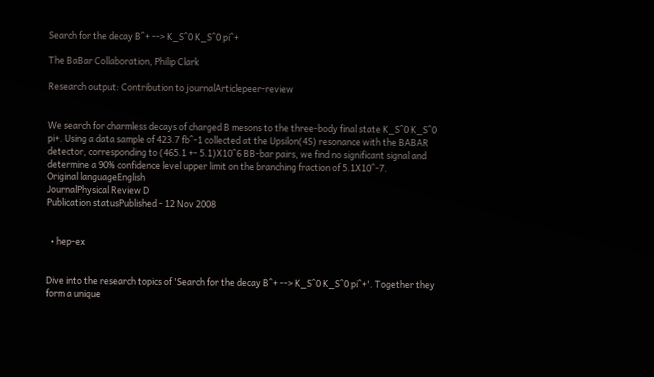Search for the decay B^+ --> K_S^0 K_S^0 pi^+

The BaBar Collaboration, Philip Clark

Research output: Contribution to journalArticlepeer-review


We search for charmless decays of charged B mesons to the three-body final state K_S^0 K_S^0 pi+. Using a data sample of 423.7 fb^-1 collected at the Upsilon(4S) resonance with the BABAR detector, corresponding to (465.1 +- 5.1)X10^6 BB-bar pairs, we find no significant signal and determine a 90% confidence level upper limit on the branching fraction of 5.1X10^-7.
Original languageEnglish
JournalPhysical Review D
Publication statusPublished - 12 Nov 2008


  • hep-ex


Dive into the research topics of 'Search for the decay B^+ --> K_S^0 K_S^0 pi^+'. Together they form a unique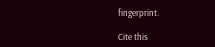fingerprint.

Cite this